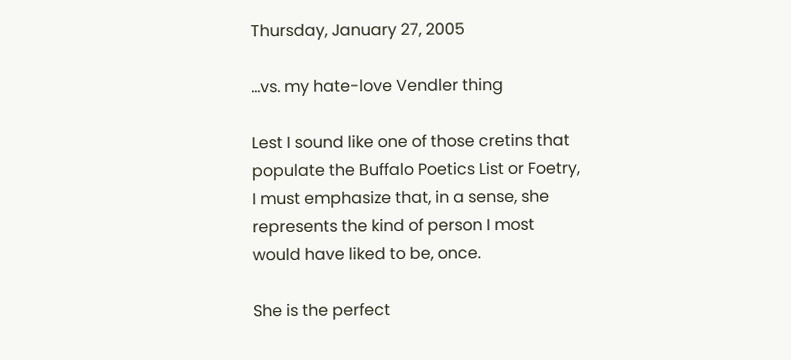Thursday, January 27, 2005

...vs. my hate-love Vendler thing

Lest I sound like one of those cretins that populate the Buffalo Poetics List or Foetry, I must emphasize that, in a sense, she represents the kind of person I most would have liked to be, once.

She is the perfect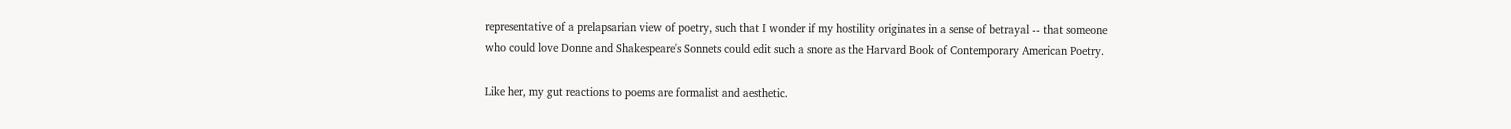representative of a prelapsarian view of poetry, such that I wonder if my hostility originates in a sense of betrayal -- that someone who could love Donne and Shakespeare's Sonnets could edit such a snore as the Harvard Book of Contemporary American Poetry.

Like her, my gut reactions to poems are formalist and aesthetic.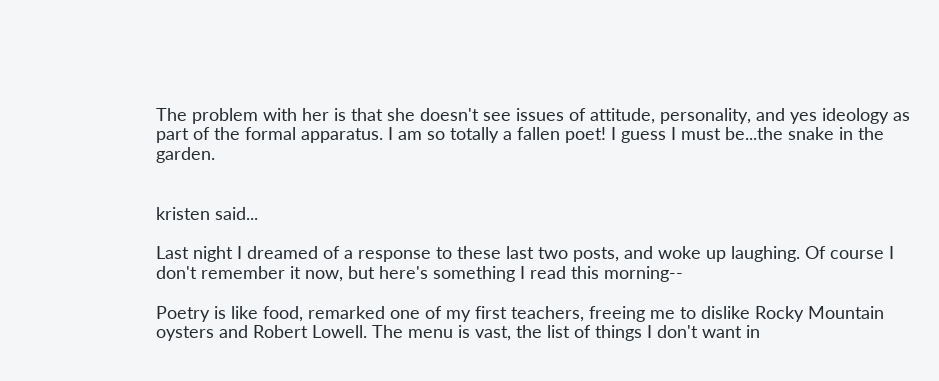The problem with her is that she doesn't see issues of attitude, personality, and yes ideology as part of the formal apparatus. I am so totally a fallen poet! I guess I must be...the snake in the garden.


kristen said...

Last night I dreamed of a response to these last two posts, and woke up laughing. Of course I don't remember it now, but here's something I read this morning--

Poetry is like food, remarked one of my first teachers, freeing me to dislike Rocky Mountain oysters and Robert Lowell. The menu is vast, the list of things I don't want in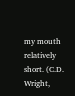my mouth relatively short. (C.D. Wright,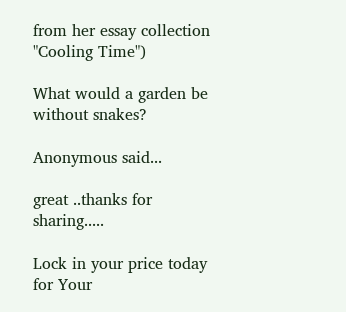from her essay collection "Cooling Time")

What would a garden be without snakes?

Anonymous said...

great ..thanks for sharing.....

Lock in your price today for Your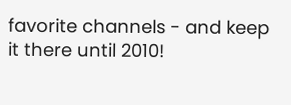favorite channels - and keep it there until 2010!